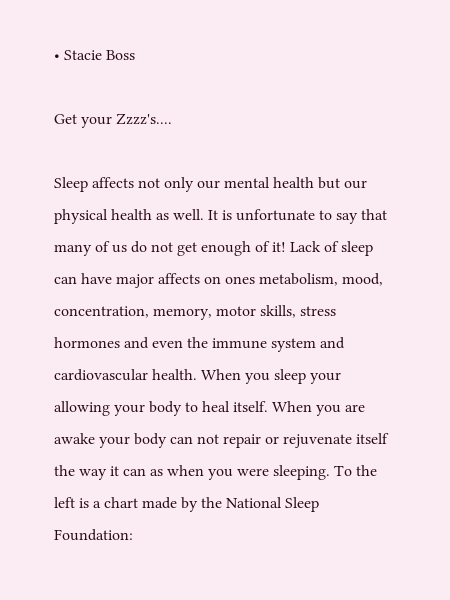• Stacie Boss

Get your Zzzz's....

Sleep affects not only our mental health but our physical health as well. It is unfortunate to say that many of us do not get enough of it! Lack of sleep can have major affects on ones metabolism, mood, concentration, memory, motor skills, stress hormones and even the immune system and cardiovascular health. When you sleep your allowing your body to heal itself. When you are awake your body can not repair or rejuvenate itself the way it can as when you were sleeping. To the left is a chart made by the National Sleep Foundation: